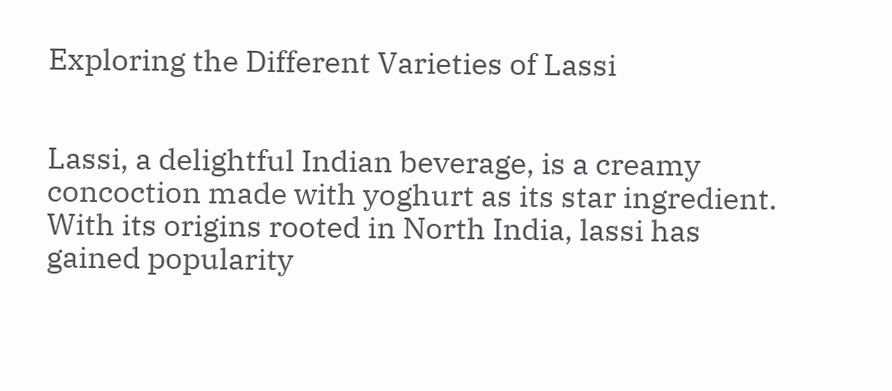Exploring the Different Varieties of Lassi


Lassi, a delightful Indian beverage, is a creamy concoction made with yoghurt as its star ingredient. With its origins rooted in North India, lassi has gained popularity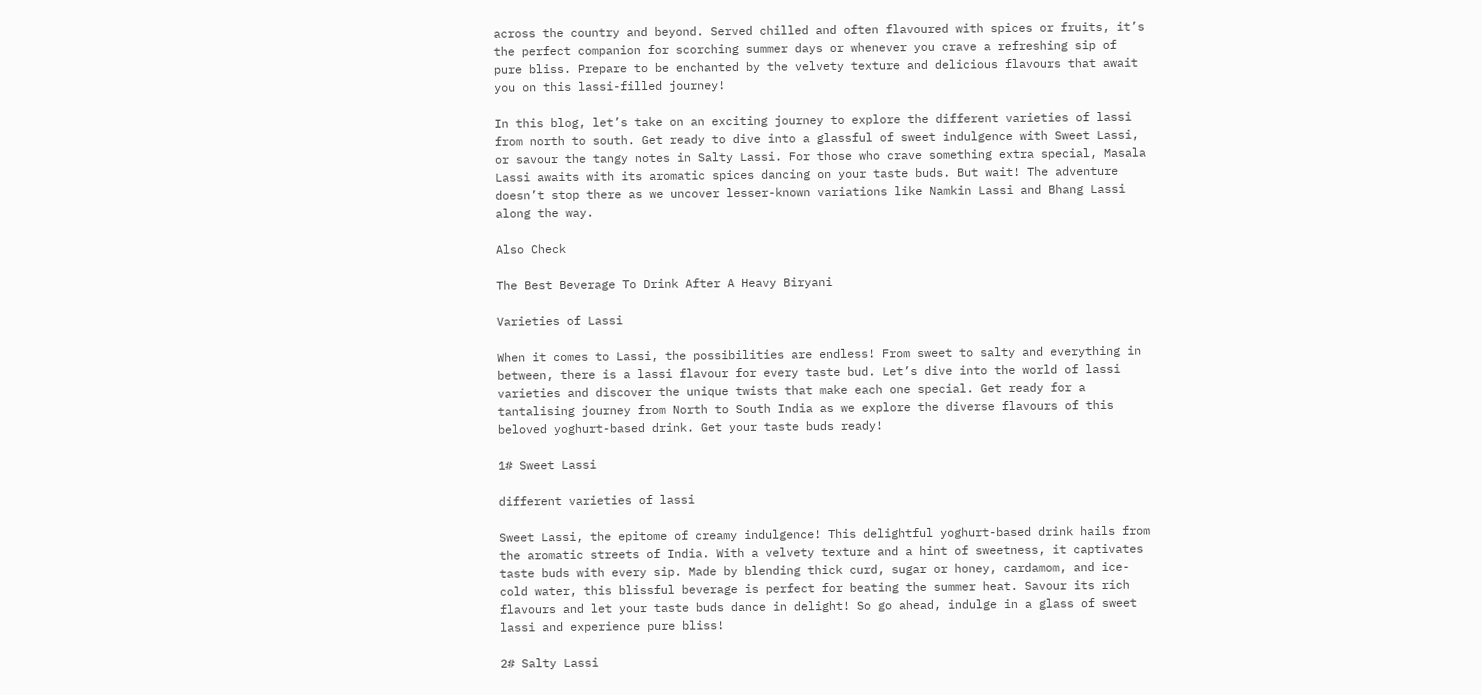across the country and beyond. Served chilled and often flavoured with spices or fruits, it’s the perfect companion for scorching summer days or whenever you crave a refreshing sip of pure bliss. Prepare to be enchanted by the velvety texture and delicious flavours that await you on this lassi-filled journey!

In this blog, let’s take on an exciting journey to explore the different varieties of lassi from north to south. Get ready to dive into a glassful of sweet indulgence with Sweet Lassi, or savour the tangy notes in Salty Lassi. For those who crave something extra special, Masala Lassi awaits with its aromatic spices dancing on your taste buds. But wait! The adventure doesn’t stop there as we uncover lesser-known variations like Namkin Lassi and Bhang Lassi along the way.

Also Check

The Best Beverage To Drink After A Heavy Biryani

Varieties of Lassi

When it comes to Lassi, the possibilities are endless! From sweet to salty and everything in between, there is a lassi flavour for every taste bud. Let’s dive into the world of lassi varieties and discover the unique twists that make each one special. Get ready for a tantalising journey from North to South India as we explore the diverse flavours of this beloved yoghurt-based drink. Get your taste buds ready!

1# Sweet Lassi

different varieties of lassi

Sweet Lassi, the epitome of creamy indulgence! This delightful yoghurt-based drink hails from the aromatic streets of India. With a velvety texture and a hint of sweetness, it captivates taste buds with every sip. Made by blending thick curd, sugar or honey, cardamom, and ice-cold water, this blissful beverage is perfect for beating the summer heat. Savour its rich flavours and let your taste buds dance in delight! So go ahead, indulge in a glass of sweet lassi and experience pure bliss!

2# Salty Lassi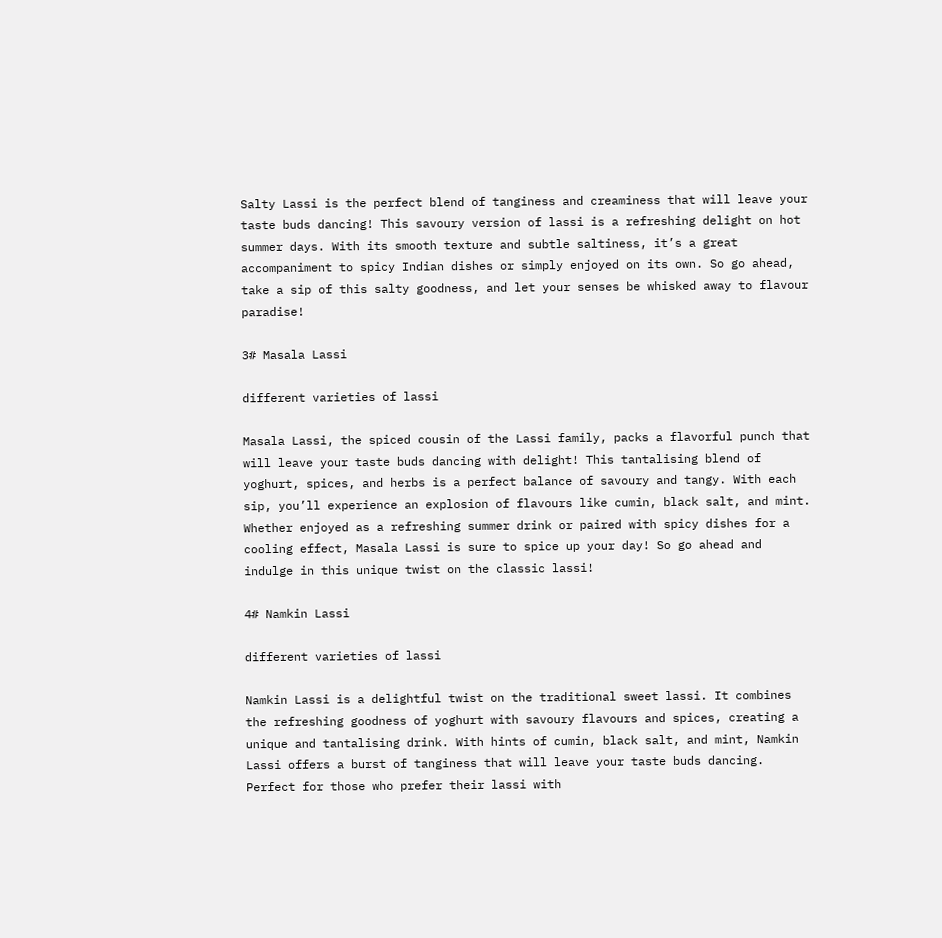Salty Lassi is the perfect blend of tanginess and creaminess that will leave your taste buds dancing! This savoury version of lassi is a refreshing delight on hot summer days. With its smooth texture and subtle saltiness, it’s a great accompaniment to spicy Indian dishes or simply enjoyed on its own. So go ahead, take a sip of this salty goodness, and let your senses be whisked away to flavour paradise!

3# Masala Lassi

different varieties of lassi

Masala Lassi, the spiced cousin of the Lassi family, packs a flavorful punch that will leave your taste buds dancing with delight! This tantalising blend of yoghurt, spices, and herbs is a perfect balance of savoury and tangy. With each sip, you’ll experience an explosion of flavours like cumin, black salt, and mint. Whether enjoyed as a refreshing summer drink or paired with spicy dishes for a cooling effect, Masala Lassi is sure to spice up your day! So go ahead and indulge in this unique twist on the classic lassi!

4# Namkin Lassi

different varieties of lassi

Namkin Lassi is a delightful twist on the traditional sweet lassi. It combines the refreshing goodness of yoghurt with savoury flavours and spices, creating a unique and tantalising drink. With hints of cumin, black salt, and mint, Namkin Lassi offers a burst of tanginess that will leave your taste buds dancing. Perfect for those who prefer their lassi with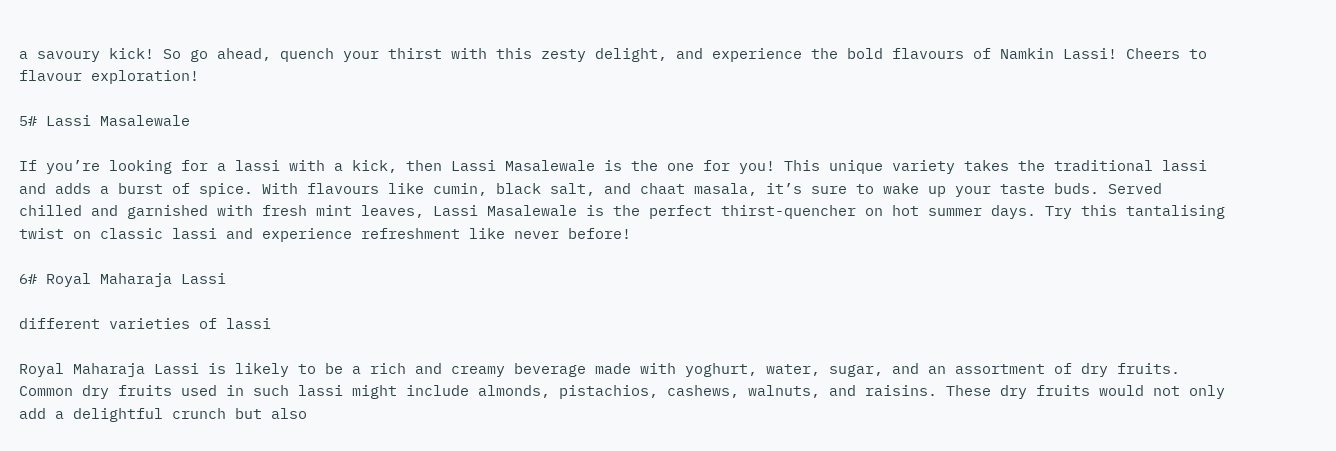a savoury kick! So go ahead, quench your thirst with this zesty delight, and experience the bold flavours of Namkin Lassi! Cheers to flavour exploration!

5# Lassi Masalewale

If you’re looking for a lassi with a kick, then Lassi Masalewale is the one for you! This unique variety takes the traditional lassi and adds a burst of spice. With flavours like cumin, black salt, and chaat masala, it’s sure to wake up your taste buds. Served chilled and garnished with fresh mint leaves, Lassi Masalewale is the perfect thirst-quencher on hot summer days. Try this tantalising twist on classic lassi and experience refreshment like never before!

6# Royal Maharaja Lassi

different varieties of lassi

Royal Maharaja Lassi is likely to be a rich and creamy beverage made with yoghurt, water, sugar, and an assortment of dry fruits. Common dry fruits used in such lassi might include almonds, pistachios, cashews, walnuts, and raisins. These dry fruits would not only add a delightful crunch but also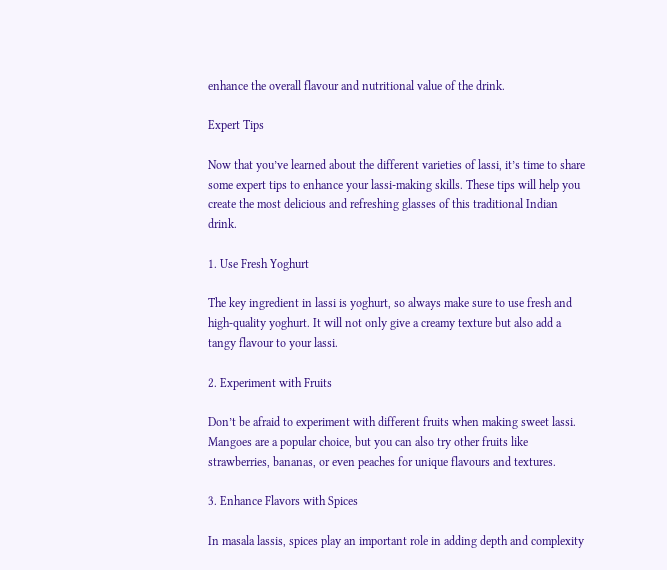enhance the overall flavour and nutritional value of the drink.

Expert Tips

Now that you’ve learned about the different varieties of lassi, it’s time to share some expert tips to enhance your lassi-making skills. These tips will help you create the most delicious and refreshing glasses of this traditional Indian drink.

1. Use Fresh Yoghurt

The key ingredient in lassi is yoghurt, so always make sure to use fresh and high-quality yoghurt. It will not only give a creamy texture but also add a tangy flavour to your lassi.

2. Experiment with Fruits

Don’t be afraid to experiment with different fruits when making sweet lassi. Mangoes are a popular choice, but you can also try other fruits like strawberries, bananas, or even peaches for unique flavours and textures.

3. Enhance Flavors with Spices

In masala lassis, spices play an important role in adding depth and complexity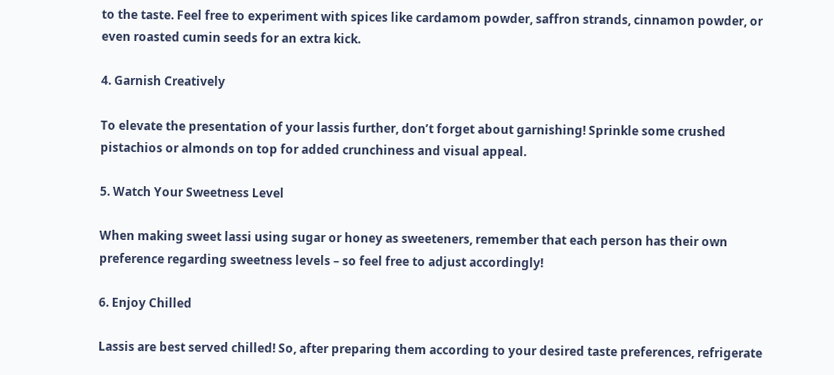to the taste. Feel free to experiment with spices like cardamom powder, saffron strands, cinnamon powder, or even roasted cumin seeds for an extra kick.

4. Garnish Creatively

To elevate the presentation of your lassis further, don’t forget about garnishing! Sprinkle some crushed pistachios or almonds on top for added crunchiness and visual appeal.

5. Watch Your Sweetness Level

When making sweet lassi using sugar or honey as sweeteners, remember that each person has their own preference regarding sweetness levels – so feel free to adjust accordingly!

6. Enjoy Chilled

Lassis are best served chilled! So, after preparing them according to your desired taste preferences, refrigerate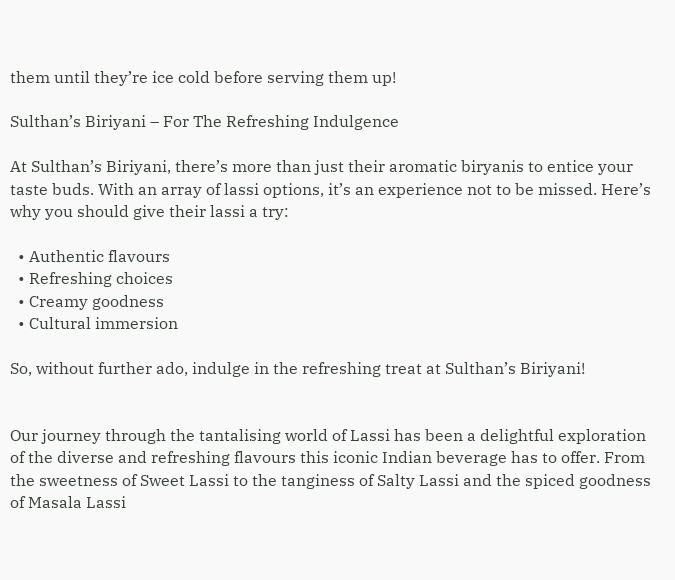them until they’re ice cold before serving them up!

Sulthan’s Biriyani – For The Refreshing Indulgence

At Sulthan’s Biriyani, there’s more than just their aromatic biryanis to entice your taste buds. With an array of lassi options, it’s an experience not to be missed. Here’s why you should give their lassi a try:

  • Authentic flavours
  • Refreshing choices
  • Creamy goodness
  • Cultural immersion

So, without further ado, indulge in the refreshing treat at Sulthan’s Biriyani!


Our journey through the tantalising world of Lassi has been a delightful exploration of the diverse and refreshing flavours this iconic Indian beverage has to offer. From the sweetness of Sweet Lassi to the tanginess of Salty Lassi and the spiced goodness of Masala Lassi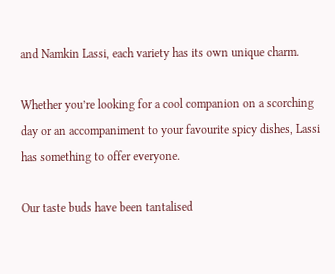and Namkin Lassi, each variety has its own unique charm.

Whether you’re looking for a cool companion on a scorching day or an accompaniment to your favourite spicy dishes, Lassi has something to offer everyone.

Our taste buds have been tantalised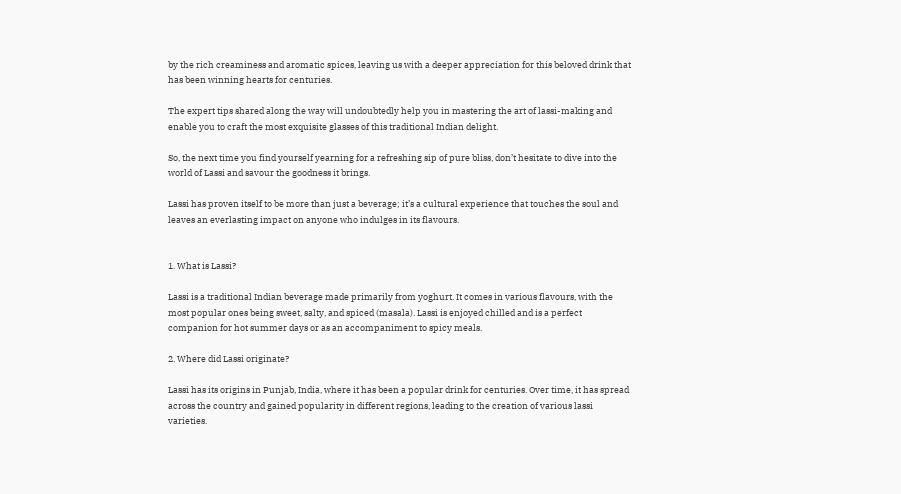by the rich creaminess and aromatic spices, leaving us with a deeper appreciation for this beloved drink that has been winning hearts for centuries.

The expert tips shared along the way will undoubtedly help you in mastering the art of lassi-making and enable you to craft the most exquisite glasses of this traditional Indian delight.

So, the next time you find yourself yearning for a refreshing sip of pure bliss, don’t hesitate to dive into the world of Lassi and savour the goodness it brings.

Lassi has proven itself to be more than just a beverage; it’s a cultural experience that touches the soul and leaves an everlasting impact on anyone who indulges in its flavours.


1. What is Lassi?

Lassi is a traditional Indian beverage made primarily from yoghurt. It comes in various flavours, with the most popular ones being sweet, salty, and spiced (masala). Lassi is enjoyed chilled and is a perfect companion for hot summer days or as an accompaniment to spicy meals.

2. Where did Lassi originate?

Lassi has its origins in Punjab, India, where it has been a popular drink for centuries. Over time, it has spread across the country and gained popularity in different regions, leading to the creation of various lassi varieties.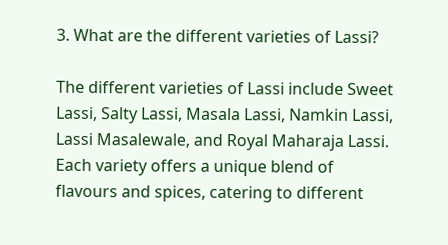3. What are the different varieties of Lassi?

The different varieties of Lassi include Sweet Lassi, Salty Lassi, Masala Lassi, Namkin Lassi, Lassi Masalewale, and Royal Maharaja Lassi. Each variety offers a unique blend of flavours and spices, catering to different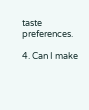taste preferences.

4. Can I make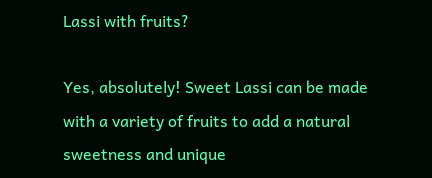Lassi with fruits?

Yes, absolutely! Sweet Lassi can be made with a variety of fruits to add a natural sweetness and unique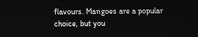flavours. Mangoes are a popular choice, but you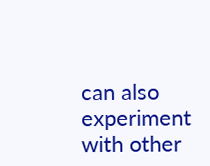can also experiment with other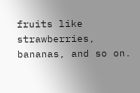fruits like strawberries, bananas, and so on.